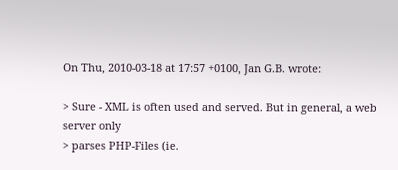On Thu, 2010-03-18 at 17:57 +0100, Jan G.B. wrote:

> Sure - XML is often used and served. But in general, a web server only
> parses PHP-Files (ie.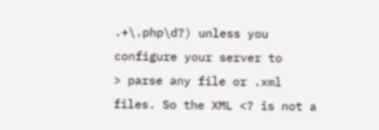.+\.php\d?) unless you configure your server to
> parse any file or .xml files. So the XML <? is not a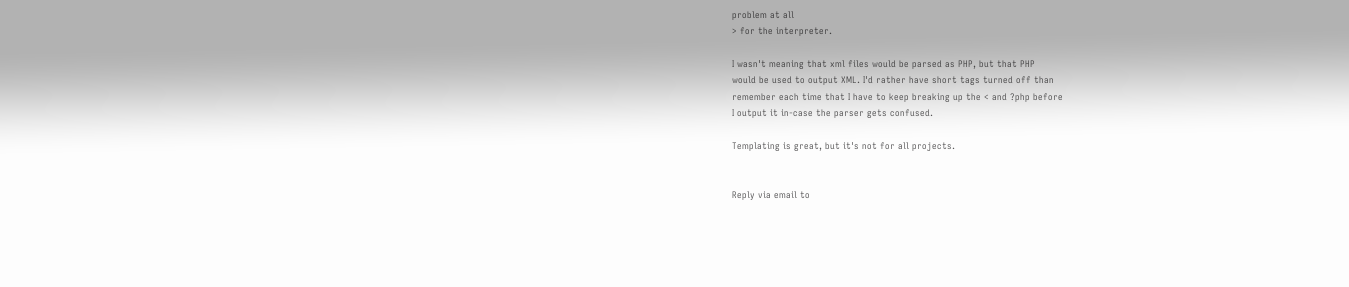problem at all
> for the interpreter.

I wasn't meaning that xml files would be parsed as PHP, but that PHP
would be used to output XML. I'd rather have short tags turned off than
remember each time that I have to keep breaking up the < and ?php before
I output it in-case the parser gets confused.

Templating is great, but it's not for all projects.


Reply via email to